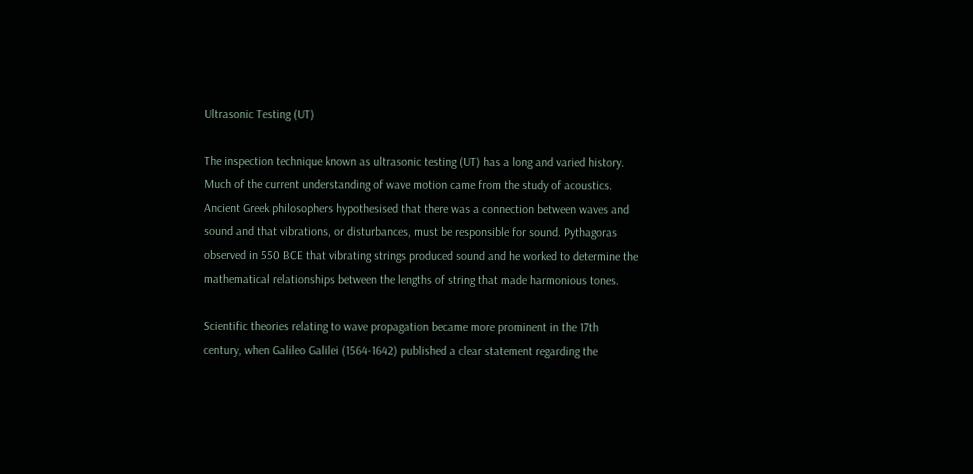Ultrasonic Testing (UT)

The inspection technique known as ultrasonic testing (UT) has a long and varied history. Much of the current understanding of wave motion came from the study of acoustics. Ancient Greek philosophers hypothesised that there was a connection between waves and sound and that vibrations, or disturbances, must be responsible for sound. Pythagoras observed in 550 BCE that vibrating strings produced sound and he worked to determine the mathematical relationships between the lengths of string that made harmonious tones.

Scientific theories relating to wave propagation became more prominent in the 17th century, when Galileo Galilei (1564-1642) published a clear statement regarding the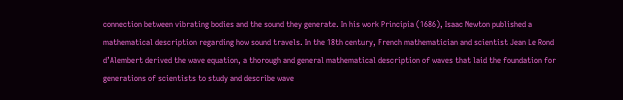connection between vibrating bodies and the sound they generate. In his work Principia (1686), Isaac Newton published a mathematical description regarding how sound travels. In the 18th century, French mathematician and scientist Jean Le Rond d’Alembert derived the wave equation, a thorough and general mathematical description of waves that laid the foundation for generations of scientists to study and describe wave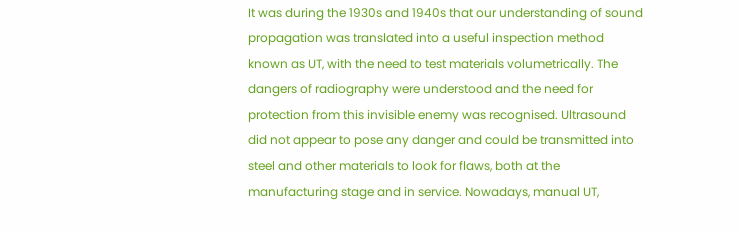It was during the 1930s and 1940s that our understanding of sound propagation was translated into a useful inspection method known as UT, with the need to test materials volumetrically. The dangers of radiography were understood and the need for protection from this invisible enemy was recognised. Ultrasound did not appear to pose any danger and could be transmitted into steel and other materials to look for flaws, both at the manufacturing stage and in service. Nowadays, manual UT,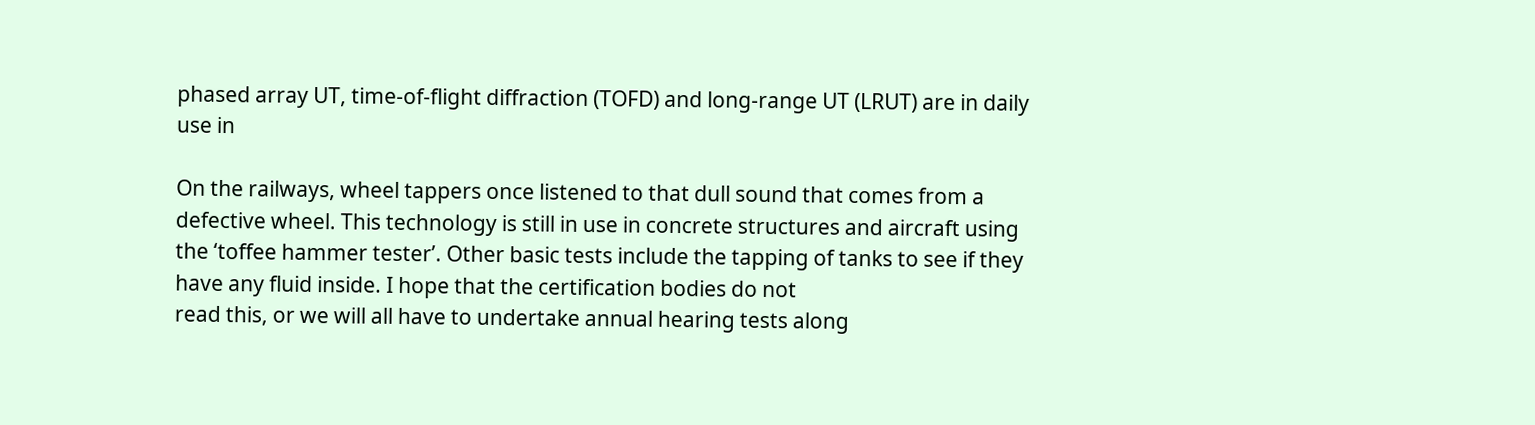phased array UT, time-of-flight diffraction (TOFD) and long-range UT (LRUT) are in daily use in

On the railways, wheel tappers once listened to that dull sound that comes from a defective wheel. This technology is still in use in concrete structures and aircraft using the ‘toffee hammer tester’. Other basic tests include the tapping of tanks to see if they have any fluid inside. I hope that the certification bodies do not
read this, or we will all have to undertake annual hearing tests along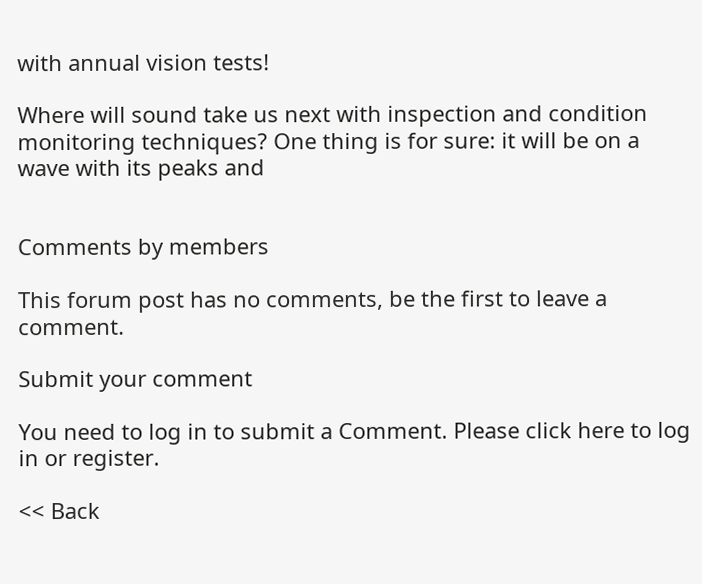with annual vision tests!

Where will sound take us next with inspection and condition monitoring techniques? One thing is for sure: it will be on a wave with its peaks and


Comments by members

This forum post has no comments, be the first to leave a comment.

Submit your comment

You need to log in to submit a Comment. Please click here to log in or register.

<< Back